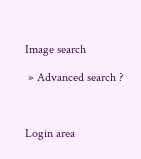Image search

 » Advanced search ?



Login area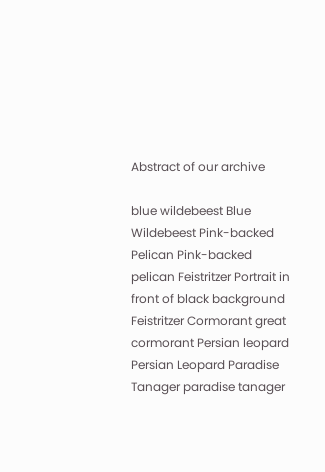Abstract of our archive

blue wildebeest Blue Wildebeest Pink-backed Pelican Pink-backed pelican Feistritzer Portrait in front of black background Feistritzer Cormorant great cormorant Persian leopard Persian Leopard Paradise Tanager paradise tanager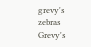grevy's zebras Grevy's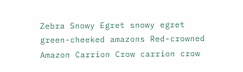Zebra Snowy Egret snowy egret green-cheeked amazons Red-crowned Amazon Carrion Crow carrion crow